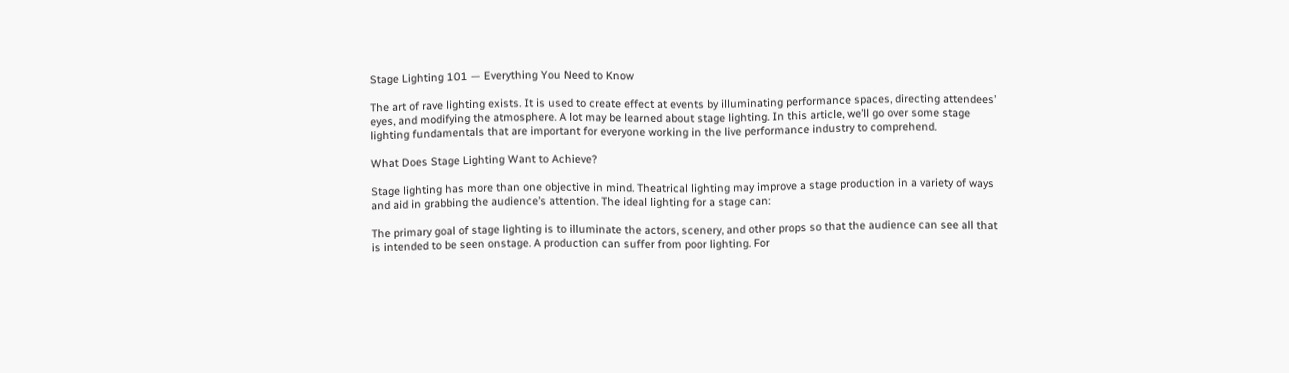Stage Lighting 101 — Everything You Need to Know

The art of rave lighting exists. It is used to create effect at events by illuminating performance spaces, directing attendees’ eyes, and modifying the atmosphere. A lot may be learned about stage lighting. In this article, we’ll go over some stage lighting fundamentals that are important for everyone working in the live performance industry to comprehend.

What Does Stage Lighting Want to Achieve?

Stage lighting has more than one objective in mind. Theatrical lighting may improve a stage production in a variety of ways and aid in grabbing the audience’s attention. The ideal lighting for a stage can:

The primary goal of stage lighting is to illuminate the actors, scenery, and other props so that the audience can see all that is intended to be seen onstage. A production can suffer from poor lighting. For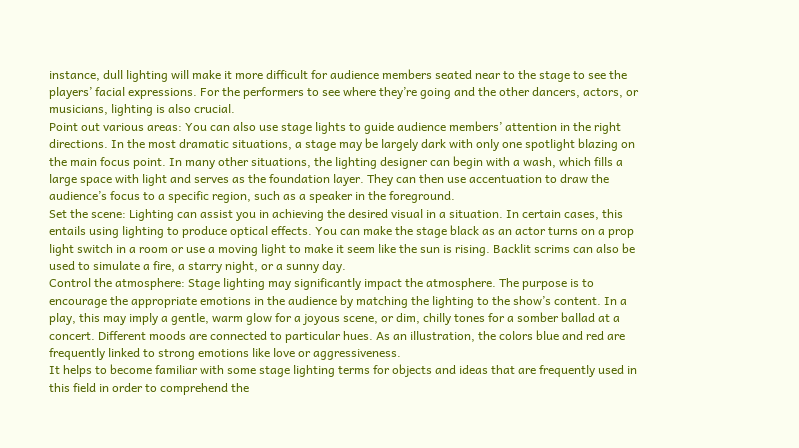instance, dull lighting will make it more difficult for audience members seated near to the stage to see the players’ facial expressions. For the performers to see where they’re going and the other dancers, actors, or musicians, lighting is also crucial.
Point out various areas: You can also use stage lights to guide audience members’ attention in the right directions. In the most dramatic situations, a stage may be largely dark with only one spotlight blazing on the main focus point. In many other situations, the lighting designer can begin with a wash, which fills a large space with light and serves as the foundation layer. They can then use accentuation to draw the audience’s focus to a specific region, such as a speaker in the foreground.
Set the scene: Lighting can assist you in achieving the desired visual in a situation. In certain cases, this entails using lighting to produce optical effects. You can make the stage black as an actor turns on a prop light switch in a room or use a moving light to make it seem like the sun is rising. Backlit scrims can also be used to simulate a fire, a starry night, or a sunny day.
Control the atmosphere: Stage lighting may significantly impact the atmosphere. The purpose is to encourage the appropriate emotions in the audience by matching the lighting to the show’s content. In a play, this may imply a gentle, warm glow for a joyous scene, or dim, chilly tones for a somber ballad at a concert. Different moods are connected to particular hues. As an illustration, the colors blue and red are frequently linked to strong emotions like love or aggressiveness.
It helps to become familiar with some stage lighting terms for objects and ideas that are frequently used in this field in order to comprehend the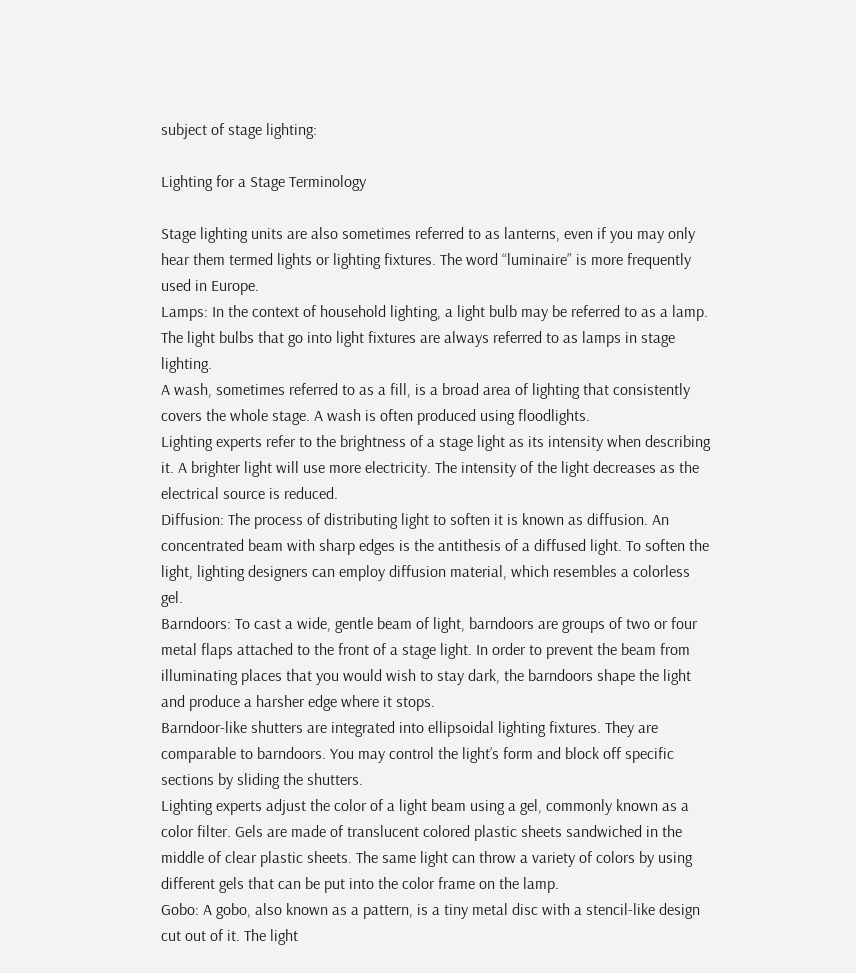subject of stage lighting:

Lighting for a Stage Terminology

Stage lighting units are also sometimes referred to as lanterns, even if you may only hear them termed lights or lighting fixtures. The word “luminaire” is more frequently used in Europe.
Lamps: In the context of household lighting, a light bulb may be referred to as a lamp. The light bulbs that go into light fixtures are always referred to as lamps in stage lighting.
A wash, sometimes referred to as a fill, is a broad area of lighting that consistently covers the whole stage. A wash is often produced using floodlights.
Lighting experts refer to the brightness of a stage light as its intensity when describing it. A brighter light will use more electricity. The intensity of the light decreases as the electrical source is reduced.
Diffusion: The process of distributing light to soften it is known as diffusion. An concentrated beam with sharp edges is the antithesis of a diffused light. To soften the light, lighting designers can employ diffusion material, which resembles a colorless gel.
Barndoors: To cast a wide, gentle beam of light, barndoors are groups of two or four metal flaps attached to the front of a stage light. In order to prevent the beam from illuminating places that you would wish to stay dark, the barndoors shape the light and produce a harsher edge where it stops.
Barndoor-like shutters are integrated into ellipsoidal lighting fixtures. They are comparable to barndoors. You may control the light’s form and block off specific sections by sliding the shutters.
Lighting experts adjust the color of a light beam using a gel, commonly known as a color filter. Gels are made of translucent colored plastic sheets sandwiched in the middle of clear plastic sheets. The same light can throw a variety of colors by using different gels that can be put into the color frame on the lamp.
Gobo: A gobo, also known as a pattern, is a tiny metal disc with a stencil-like design cut out of it. The light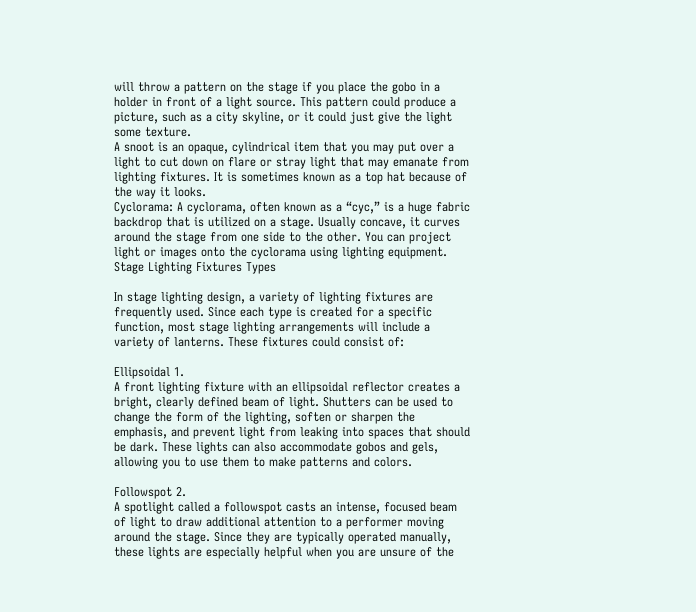will throw a pattern on the stage if you place the gobo in a holder in front of a light source. This pattern could produce a picture, such as a city skyline, or it could just give the light some texture.
A snoot is an opaque, cylindrical item that you may put over a light to cut down on flare or stray light that may emanate from lighting fixtures. It is sometimes known as a top hat because of the way it looks.
Cyclorama: A cyclorama, often known as a “cyc,” is a huge fabric backdrop that is utilized on a stage. Usually concave, it curves around the stage from one side to the other. You can project light or images onto the cyclorama using lighting equipment.
Stage Lighting Fixtures Types

In stage lighting design, a variety of lighting fixtures are frequently used. Since each type is created for a specific function, most stage lighting arrangements will include a variety of lanterns. These fixtures could consist of:

Ellipsoidal 1.
A front lighting fixture with an ellipsoidal reflector creates a bright, clearly defined beam of light. Shutters can be used to change the form of the lighting, soften or sharpen the emphasis, and prevent light from leaking into spaces that should be dark. These lights can also accommodate gobos and gels, allowing you to use them to make patterns and colors.

Followspot 2.
A spotlight called a followspot casts an intense, focused beam of light to draw additional attention to a performer moving around the stage. Since they are typically operated manually, these lights are especially helpful when you are unsure of the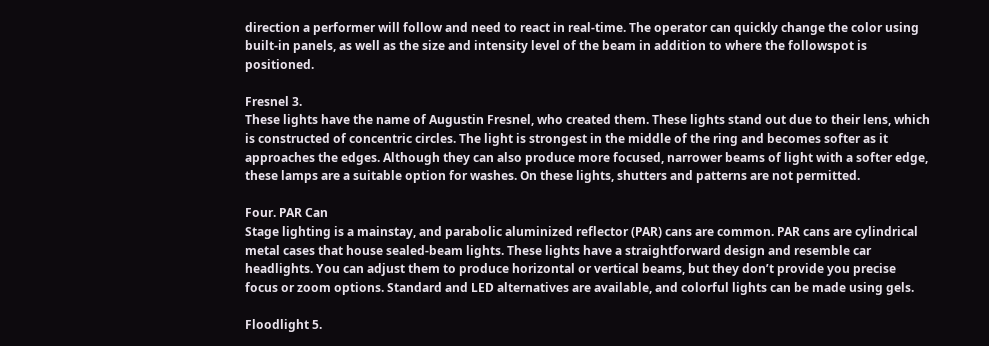direction a performer will follow and need to react in real-time. The operator can quickly change the color using built-in panels, as well as the size and intensity level of the beam in addition to where the followspot is positioned.

Fresnel 3.
These lights have the name of Augustin Fresnel, who created them. These lights stand out due to their lens, which is constructed of concentric circles. The light is strongest in the middle of the ring and becomes softer as it approaches the edges. Although they can also produce more focused, narrower beams of light with a softer edge, these lamps are a suitable option for washes. On these lights, shutters and patterns are not permitted.

Four. PAR Can
Stage lighting is a mainstay, and parabolic aluminized reflector (PAR) cans are common. PAR cans are cylindrical metal cases that house sealed-beam lights. These lights have a straightforward design and resemble car headlights. You can adjust them to produce horizontal or vertical beams, but they don’t provide you precise focus or zoom options. Standard and LED alternatives are available, and colorful lights can be made using gels.

Floodlight 5.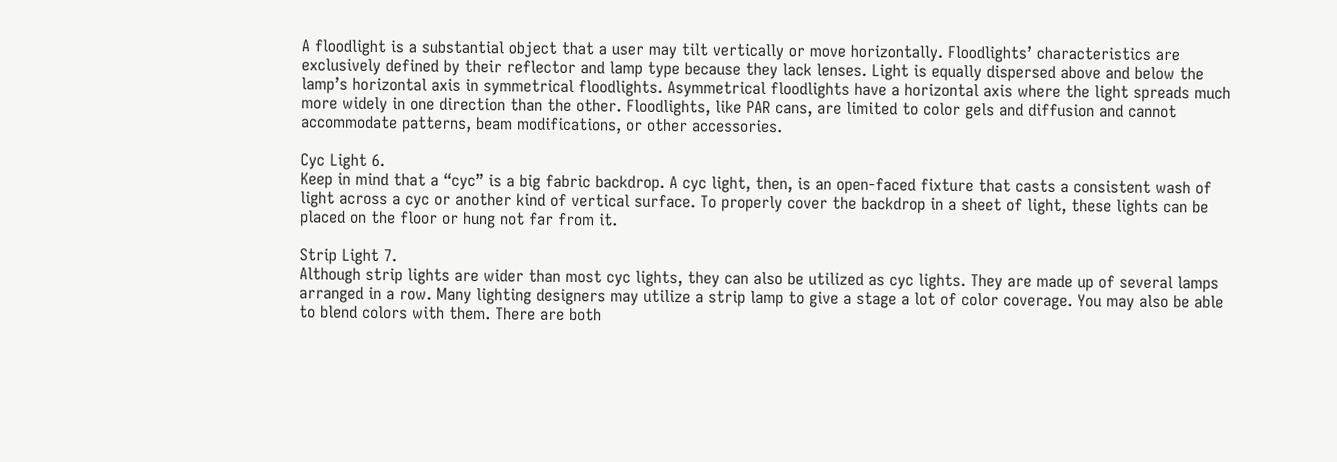A floodlight is a substantial object that a user may tilt vertically or move horizontally. Floodlights’ characteristics are exclusively defined by their reflector and lamp type because they lack lenses. Light is equally dispersed above and below the lamp’s horizontal axis in symmetrical floodlights. Asymmetrical floodlights have a horizontal axis where the light spreads much more widely in one direction than the other. Floodlights, like PAR cans, are limited to color gels and diffusion and cannot accommodate patterns, beam modifications, or other accessories.

Cyc Light 6.
Keep in mind that a “cyc” is a big fabric backdrop. A cyc light, then, is an open-faced fixture that casts a consistent wash of light across a cyc or another kind of vertical surface. To properly cover the backdrop in a sheet of light, these lights can be placed on the floor or hung not far from it.

Strip Light 7.
Although strip lights are wider than most cyc lights, they can also be utilized as cyc lights. They are made up of several lamps arranged in a row. Many lighting designers may utilize a strip lamp to give a stage a lot of color coverage. You may also be able to blend colors with them. There are both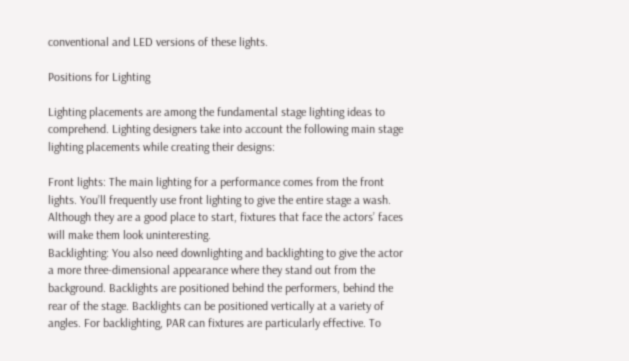conventional and LED versions of these lights.

Positions for Lighting

Lighting placements are among the fundamental stage lighting ideas to comprehend. Lighting designers take into account the following main stage lighting placements while creating their designs:

Front lights: The main lighting for a performance comes from the front lights. You’ll frequently use front lighting to give the entire stage a wash. Although they are a good place to start, fixtures that face the actors’ faces will make them look uninteresting.
Backlighting: You also need downlighting and backlighting to give the actor a more three-dimensional appearance where they stand out from the background. Backlights are positioned behind the performers, behind the rear of the stage. Backlights can be positioned vertically at a variety of angles. For backlighting, PAR can fixtures are particularly effective. To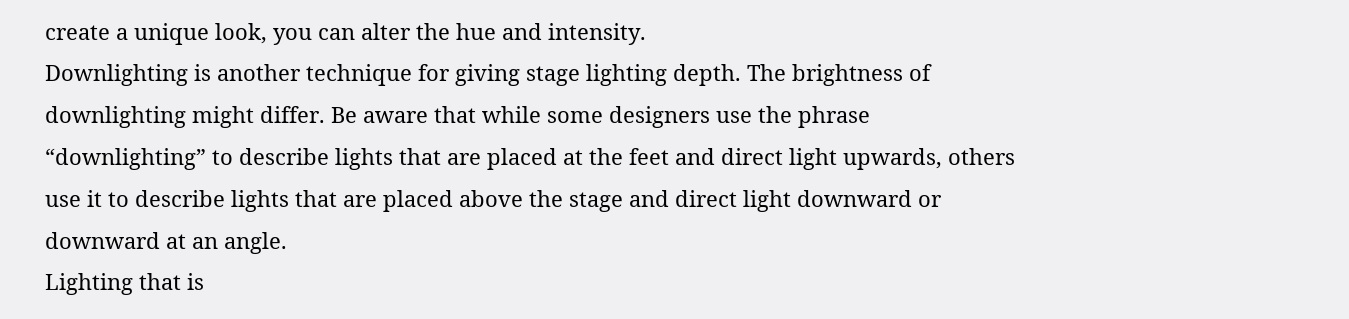create a unique look, you can alter the hue and intensity.
Downlighting is another technique for giving stage lighting depth. The brightness of downlighting might differ. Be aware that while some designers use the phrase “downlighting” to describe lights that are placed at the feet and direct light upwards, others use it to describe lights that are placed above the stage and direct light downward or downward at an angle.
Lighting that is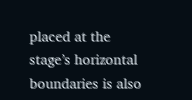placed at the stage’s horizontal boundaries is also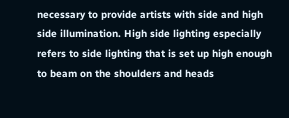necessary to provide artists with side and high side illumination. High side lighting especially refers to side lighting that is set up high enough to beam on the shoulders and heads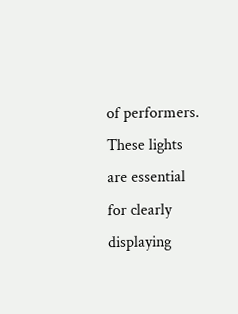of performers. These lights are essential for clearly displaying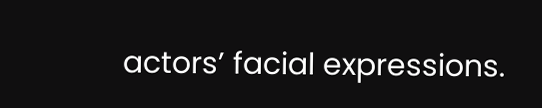actors’ facial expressions.